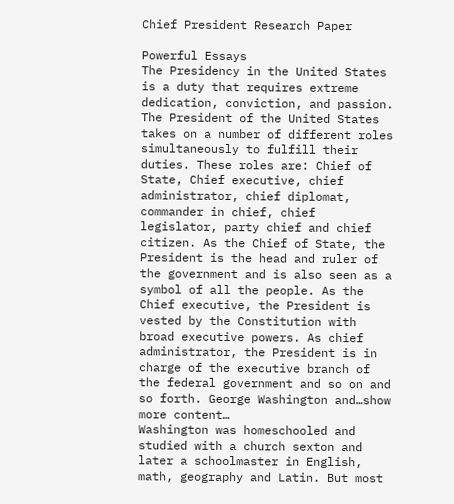Chief President Research Paper

Powerful Essays
The Presidency in the United States is a duty that requires extreme dedication, conviction, and passion. The President of the United States takes on a number of different roles simultaneously to fulfill their duties. These roles are: Chief of State, Chief executive, chief administrator, chief diplomat, commander in chief, chief legislator, party chief and chief citizen. As the Chief of State, the President is the head and ruler of the government and is also seen as a symbol of all the people. As the Chief executive, the President is vested by the Constitution with broad executive powers. As chief administrator, the President is in charge of the executive branch of the federal government and so on and so forth. George Washington and…show more content…
Washington was homeschooled and studied with a church sexton and later a schoolmaster in English, math, geography and Latin. But most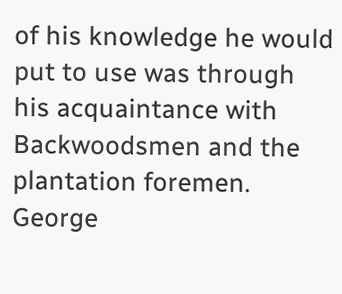of his knowledge he would put to use was through his acquaintance with Backwoodsmen and the plantation foremen. George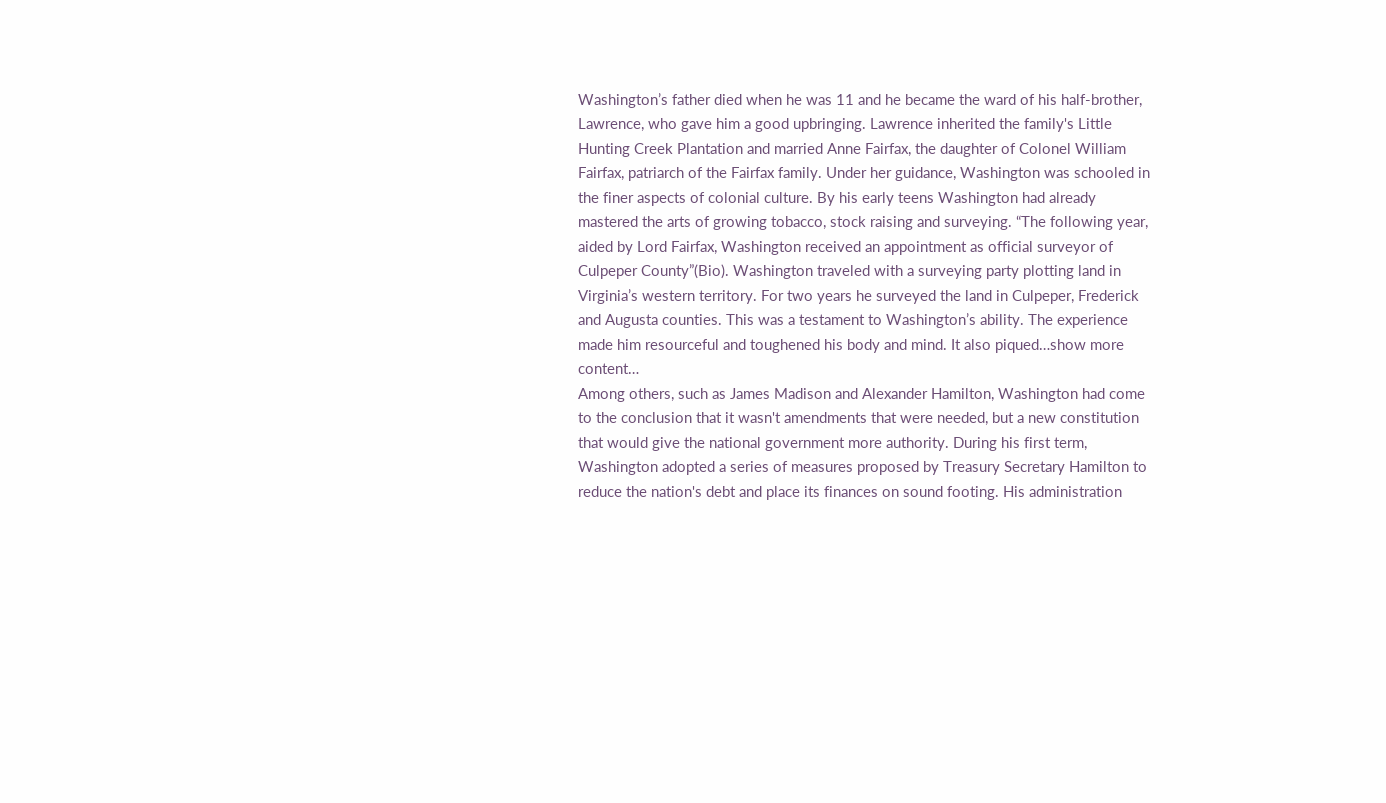Washington’s father died when he was 11 and he became the ward of his half-brother, Lawrence, who gave him a good upbringing. Lawrence inherited the family's Little Hunting Creek Plantation and married Anne Fairfax, the daughter of Colonel William Fairfax, patriarch of the Fairfax family. Under her guidance, Washington was schooled in the finer aspects of colonial culture. By his early teens Washington had already mastered the arts of growing tobacco, stock raising and surveying. “The following year, aided by Lord Fairfax, Washington received an appointment as official surveyor of Culpeper County”(Bio). Washington traveled with a surveying party plotting land in Virginia’s western territory. For two years he surveyed the land in Culpeper, Frederick and Augusta counties. This was a testament to Washington’s ability. The experience made him resourceful and toughened his body and mind. It also piqued…show more content…
Among others, such as James Madison and Alexander Hamilton, Washington had come to the conclusion that it wasn't amendments that were needed, but a new constitution that would give the national government more authority. During his first term, Washington adopted a series of measures proposed by Treasury Secretary Hamilton to reduce the nation's debt and place its finances on sound footing. His administration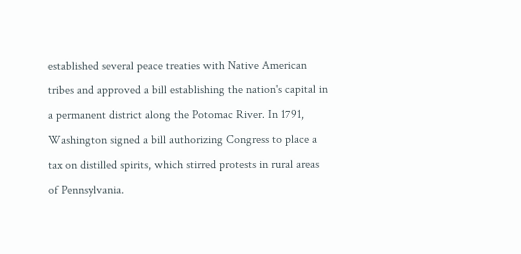established several peace treaties with Native American tribes and approved a bill establishing the nation's capital in a permanent district along the Potomac River. In 1791, Washington signed a bill authorizing Congress to place a tax on distilled spirits, which stirred protests in rural areas of Pennsylvania.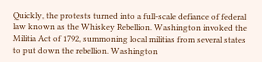Quickly, the protests turned into a full-scale defiance of federal law known as the Whiskey Rebellion. Washington invoked the Militia Act of 1792, summoning local militias from several states to put down the rebellion. Washington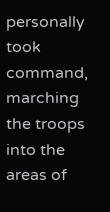personally took command, marching the troops into the areas of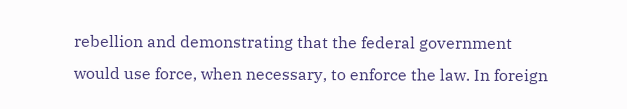rebellion and demonstrating that the federal government would use force, when necessary, to enforce the law. In foreign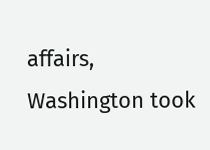affairs, Washington took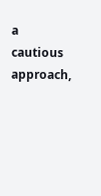a cautious approach,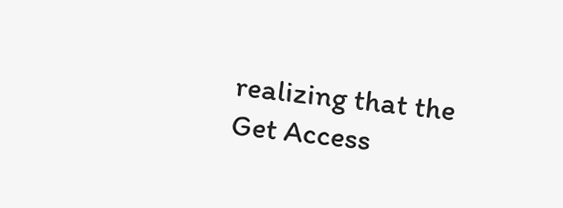realizing that the
Get Access